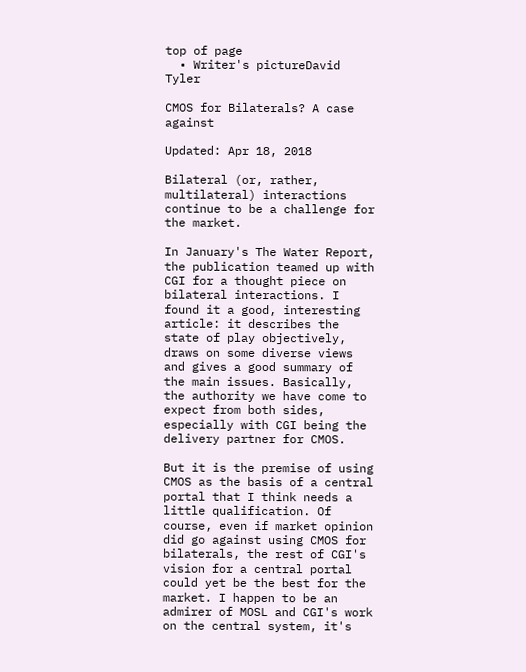top of page
  • Writer's pictureDavid Tyler

CMOS for Bilaterals? A case against

Updated: Apr 18, 2018

Bilateral (or, rather, multilateral) interactions continue to be a challenge for the market.

In January's The Water Report, the publication teamed up with CGI for a thought piece on bilateral interactions. I found it a good, interesting article: it describes the state of play objectively, draws on some diverse views and gives a good summary of the main issues. Basically, the authority we have come to expect from both sides, especially with CGI being the delivery partner for CMOS.

But it is the premise of using CMOS as the basis of a central portal that I think needs a little qualification. Of course, even if market opinion did go against using CMOS for bilaterals, the rest of CGI's vision for a central portal could yet be the best for the market. I happen to be an admirer of MOSL and CGI's work on the central system, it's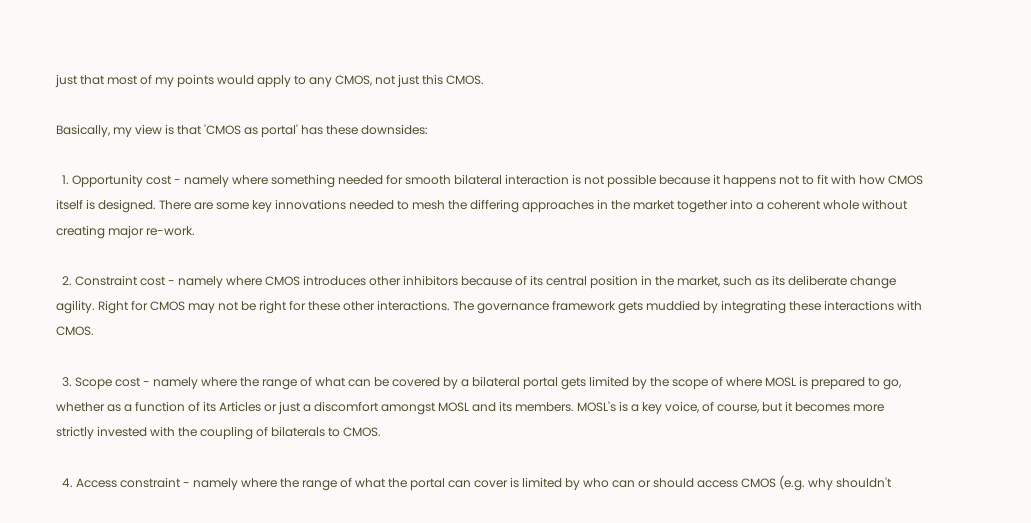just that most of my points would apply to any CMOS, not just this CMOS.

Basically, my view is that 'CMOS as portal' has these downsides:

  1. Opportunity cost - namely where something needed for smooth bilateral interaction is not possible because it happens not to fit with how CMOS itself is designed. There are some key innovations needed to mesh the differing approaches in the market together into a coherent whole without creating major re-work.

  2. Constraint cost - namely where CMOS introduces other inhibitors because of its central position in the market, such as its deliberate change agility. Right for CMOS may not be right for these other interactions. The governance framework gets muddied by integrating these interactions with CMOS.

  3. Scope cost - namely where the range of what can be covered by a bilateral portal gets limited by the scope of where MOSL is prepared to go, whether as a function of its Articles or just a discomfort amongst MOSL and its members. MOSL's is a key voice, of course, but it becomes more strictly invested with the coupling of bilaterals to CMOS.

  4. Access constraint - namely where the range of what the portal can cover is limited by who can or should access CMOS (e.g. why shouldn't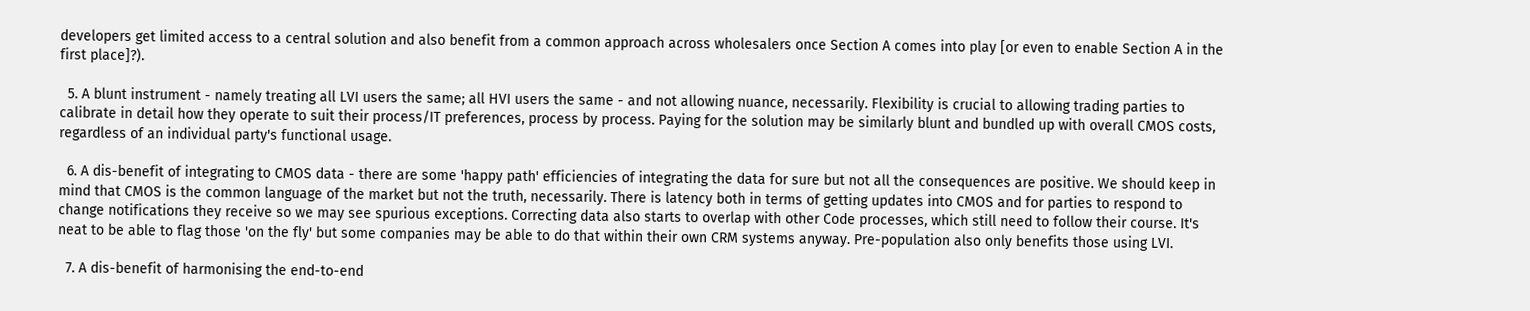developers get limited access to a central solution and also benefit from a common approach across wholesalers once Section A comes into play [or even to enable Section A in the first place]?).

  5. A blunt instrument - namely treating all LVI users the same; all HVI users the same - and not allowing nuance, necessarily. Flexibility is crucial to allowing trading parties to calibrate in detail how they operate to suit their process/IT preferences, process by process. Paying for the solution may be similarly blunt and bundled up with overall CMOS costs, regardless of an individual party's functional usage.

  6. A dis-benefit of integrating to CMOS data - there are some 'happy path' efficiencies of integrating the data for sure but not all the consequences are positive. We should keep in mind that CMOS is the common language of the market but not the truth, necessarily. There is latency both in terms of getting updates into CMOS and for parties to respond to change notifications they receive so we may see spurious exceptions. Correcting data also starts to overlap with other Code processes, which still need to follow their course. It's neat to be able to flag those 'on the fly' but some companies may be able to do that within their own CRM systems anyway. Pre-population also only benefits those using LVI.

  7. A dis-benefit of harmonising the end-to-end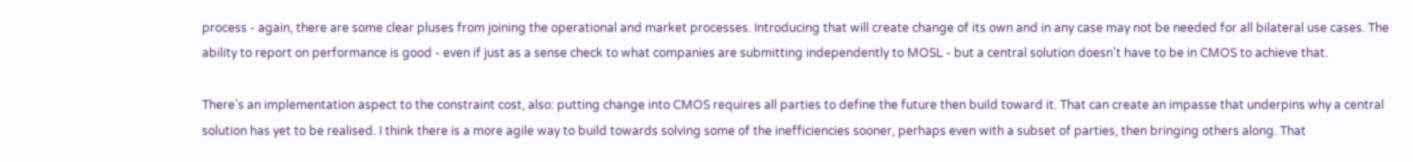process - again, there are some clear pluses from joining the operational and market processes. Introducing that will create change of its own and in any case may not be needed for all bilateral use cases. The ability to report on performance is good - even if just as a sense check to what companies are submitting independently to MOSL - but a central solution doesn't have to be in CMOS to achieve that.

There's an implementation aspect to the constraint cost, also: putting change into CMOS requires all parties to define the future then build toward it. That can create an impasse that underpins why a central solution has yet to be realised. I think there is a more agile way to build towards solving some of the inefficiencies sooner, perhaps even with a subset of parties, then bringing others along. That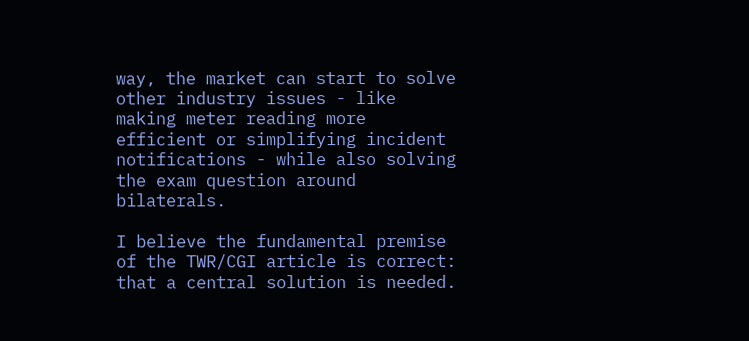way, the market can start to solve other industry issues - like making meter reading more efficient or simplifying incident notifications - while also solving the exam question around bilaterals.

I believe the fundamental premise of the TWR/CGI article is correct: that a central solution is needed.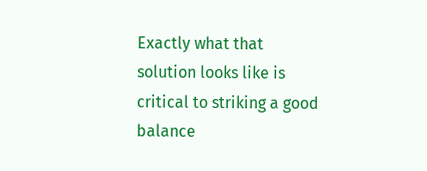Exactly what that solution looks like is critical to striking a good balance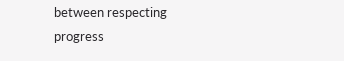between respecting progress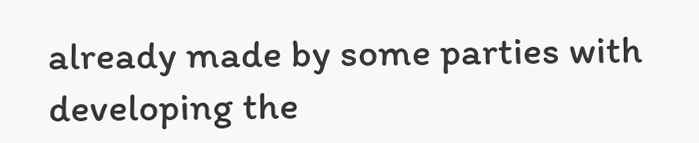already made by some parties with developing the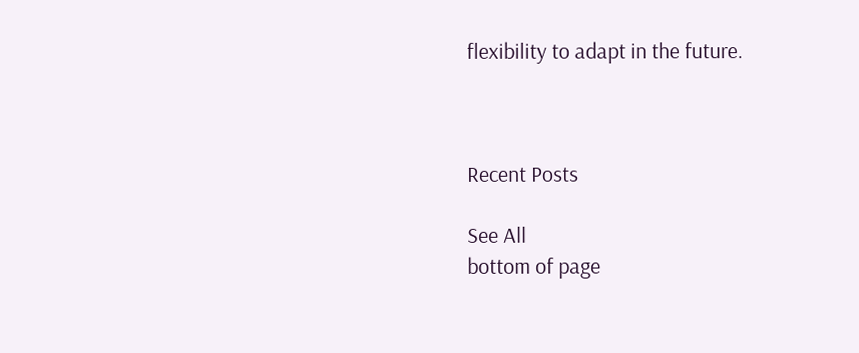flexibility to adapt in the future.



Recent Posts

See All
bottom of page